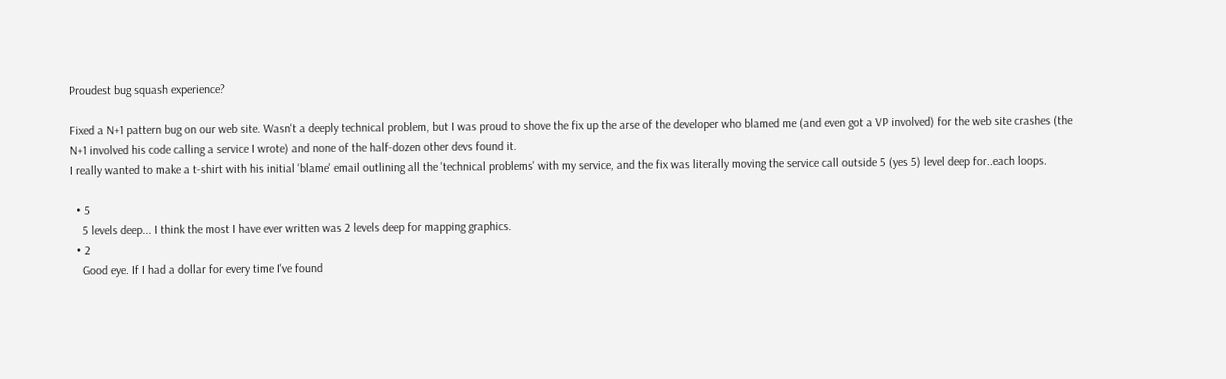Proudest bug squash experience?

Fixed a N+1 pattern bug on our web site. Wasn't a deeply technical problem, but I was proud to shove the fix up the arse of the developer who blamed me (and even got a VP involved) for the web site crashes (the N+1 involved his code calling a service I wrote) and none of the half-dozen other devs found it.
I really wanted to make a t-shirt with his initial 'blame' email outlining all the 'technical problems' with my service, and the fix was literally moving the service call outside 5 (yes 5) level deep for..each loops.

  • 5
    5 levels deep... I think the most I have ever written was 2 levels deep for mapping graphics.
  • 2
    Good eye. If I had a dollar for every time I've found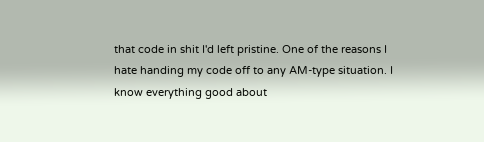that code in shit I'd left pristine. One of the reasons I hate handing my code off to any AM-type situation. I know everything good about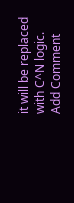it will be replaced with C^N logic.
Add Comment